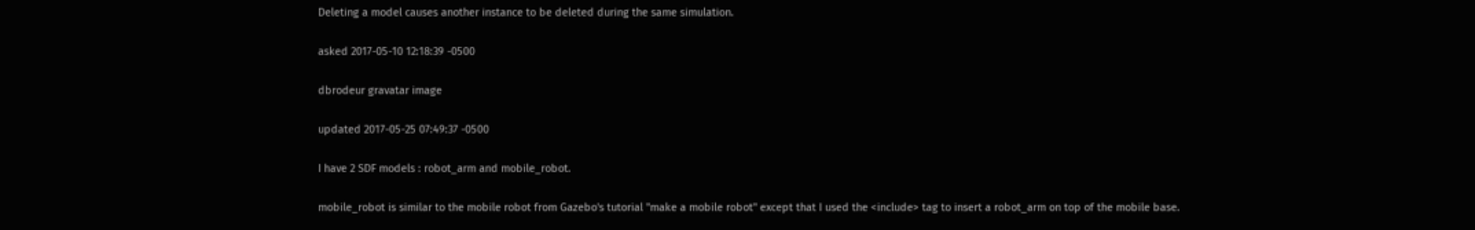Deleting a model causes another instance to be deleted during the same simulation.

asked 2017-05-10 12:18:39 -0500

dbrodeur gravatar image

updated 2017-05-25 07:49:37 -0500

I have 2 SDF models : robot_arm and mobile_robot.

mobile_robot is similar to the mobile robot from Gazebo's tutorial "make a mobile robot" except that I used the <include> tag to insert a robot_arm on top of the mobile base.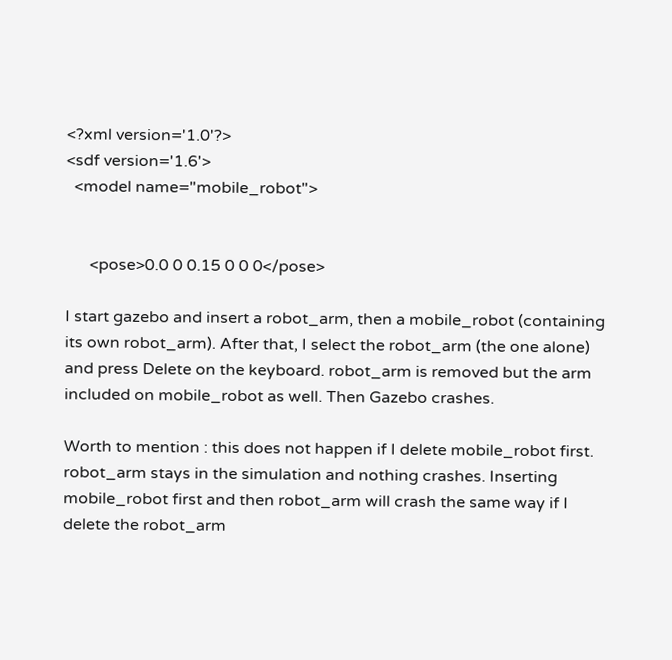<?xml version='1.0'?>
<sdf version='1.6'>
  <model name="mobile_robot">


      <pose>0.0 0 0.15 0 0 0</pose>

I start gazebo and insert a robot_arm, then a mobile_robot (containing its own robot_arm). After that, I select the robot_arm (the one alone) and press Delete on the keyboard. robot_arm is removed but the arm included on mobile_robot as well. Then Gazebo crashes.

Worth to mention : this does not happen if I delete mobile_robot first. robot_arm stays in the simulation and nothing crashes. Inserting mobile_robot first and then robot_arm will crash the same way if I delete the robot_arm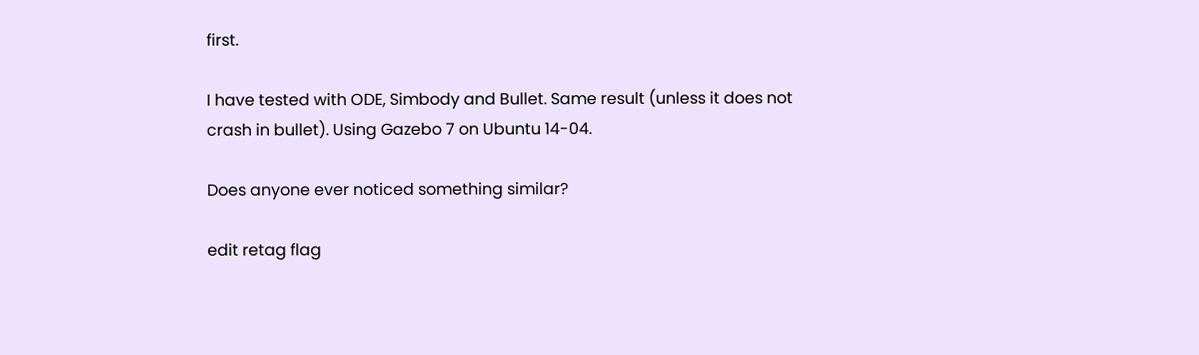first.

I have tested with ODE, Simbody and Bullet. Same result (unless it does not crash in bullet). Using Gazebo 7 on Ubuntu 14-04.

Does anyone ever noticed something similar?

edit retag flag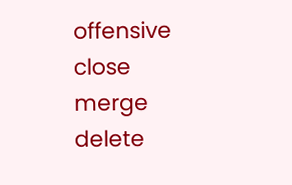offensive close merge delete